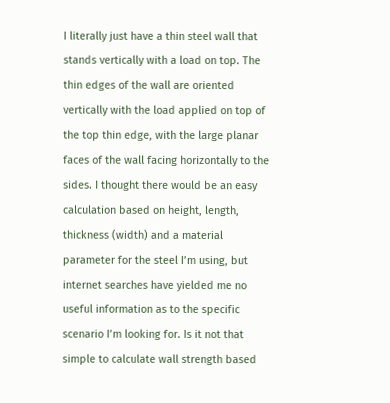I literally just have a thin steel wall that stands vertically with a load on top. The thin edges of the wall are oriented vertically with the load applied on top of the top thin edge, with the large planar faces of the wall facing horizontally to the sides. I thought there would be an easy calculation based on height, length, thickness (width) and a material parameter for the steel I’m using, but internet searches have yielded me no useful information as to the specific scenario I’m looking for. Is it not that simple to calculate wall strength based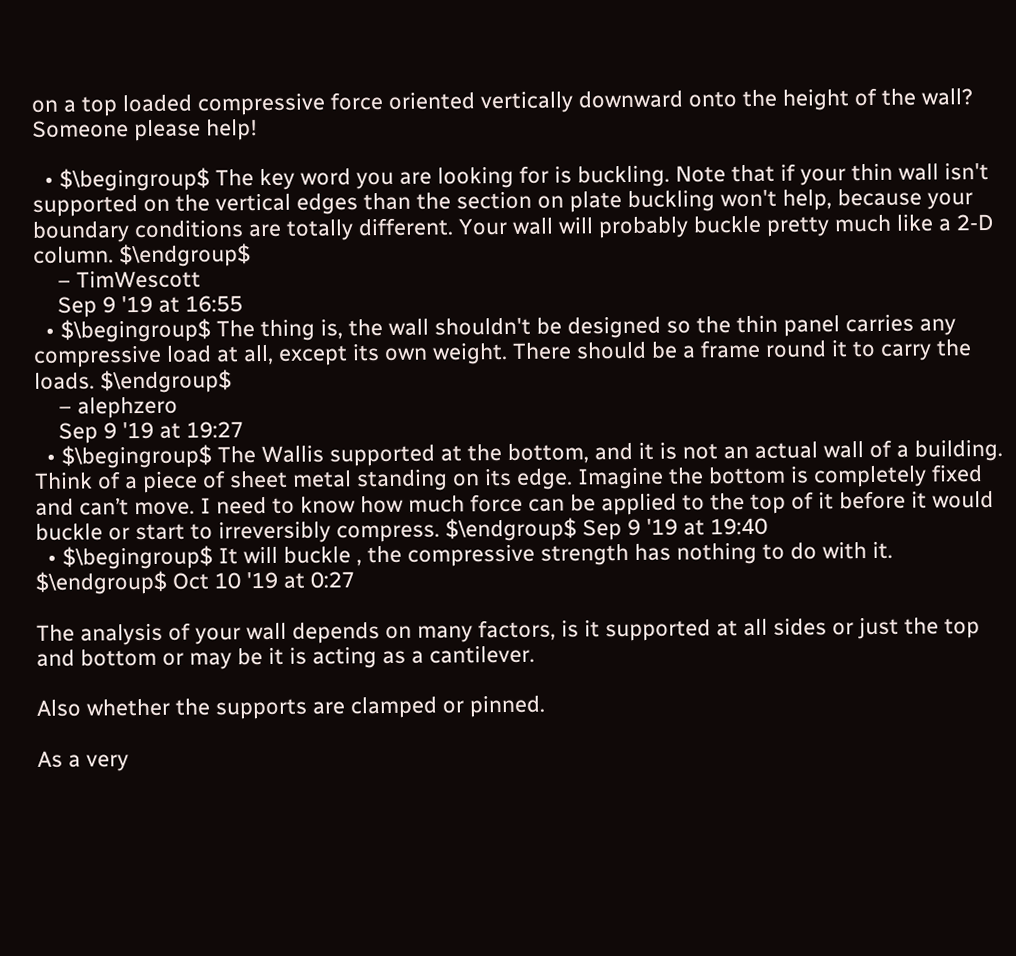on a top loaded compressive force oriented vertically downward onto the height of the wall? Someone please help!

  • $\begingroup$ The key word you are looking for is buckling. Note that if your thin wall isn't supported on the vertical edges than the section on plate buckling won't help, because your boundary conditions are totally different. Your wall will probably buckle pretty much like a 2-D column. $\endgroup$
    – TimWescott
    Sep 9 '19 at 16:55
  • $\begingroup$ The thing is, the wall shouldn't be designed so the thin panel carries any compressive load at all, except its own weight. There should be a frame round it to carry the loads. $\endgroup$
    – alephzero
    Sep 9 '19 at 19:27
  • $\begingroup$ The Wallis supported at the bottom, and it is not an actual wall of a building. Think of a piece of sheet metal standing on its edge. Imagine the bottom is completely fixed and can’t move. I need to know how much force can be applied to the top of it before it would buckle or start to irreversibly compress. $\endgroup$ Sep 9 '19 at 19:40
  • $\begingroup$ It will buckle , the compressive strength has nothing to do with it. $\endgroup$ Oct 10 '19 at 0:27

The analysis of your wall depends on many factors, is it supported at all sides or just the top and bottom or may be it is acting as a cantilever.

Also whether the supports are clamped or pinned.

As a very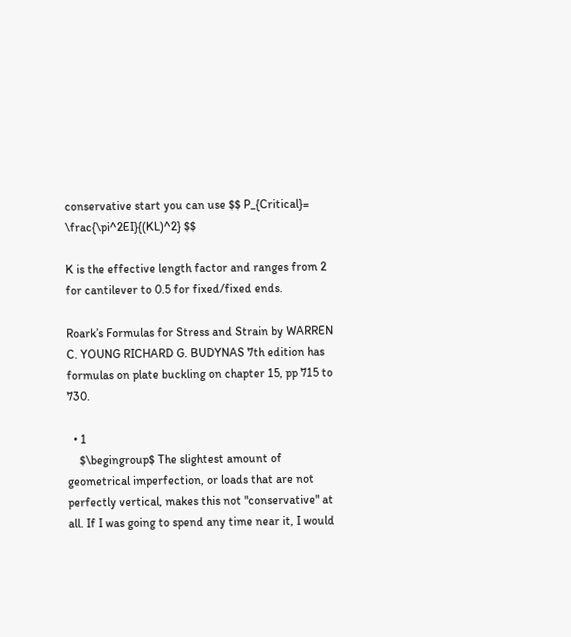conservative start you can use $$ P_{Critical}= \frac{\pi^2EI}{(KL)^2} $$

K is the effective length factor and ranges from 2 for cantilever to 0.5 for fixed/fixed ends.

Roark’s Formulas for Stress and Strain by WARREN C. YOUNG RICHARD G. BUDYNAS 7th edition has formulas on plate buckling on chapter 15, pp 715 to 730.

  • 1
    $\begingroup$ The slightest amount of geometrical imperfection, or loads that are not perfectly vertical, makes this not "conservative" at all. If I was going to spend any time near it, I would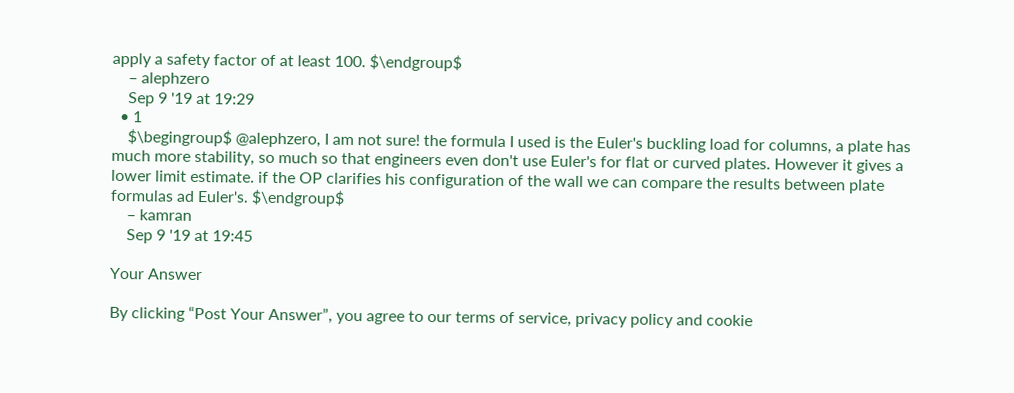apply a safety factor of at least 100. $\endgroup$
    – alephzero
    Sep 9 '19 at 19:29
  • 1
    $\begingroup$ @alephzero, I am not sure! the formula I used is the Euler's buckling load for columns, a plate has much more stability, so much so that engineers even don't use Euler's for flat or curved plates. However it gives a lower limit estimate. if the OP clarifies his configuration of the wall we can compare the results between plate formulas ad Euler's. $\endgroup$
    – kamran
    Sep 9 '19 at 19:45

Your Answer

By clicking “Post Your Answer”, you agree to our terms of service, privacy policy and cookie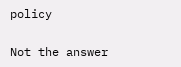policy

Not the answer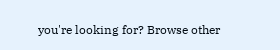you're looking for? Browse other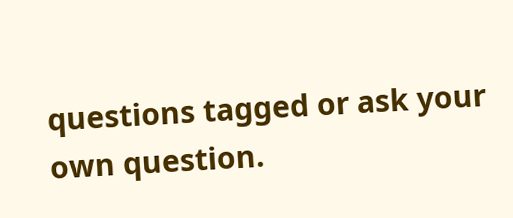questions tagged or ask your own question.